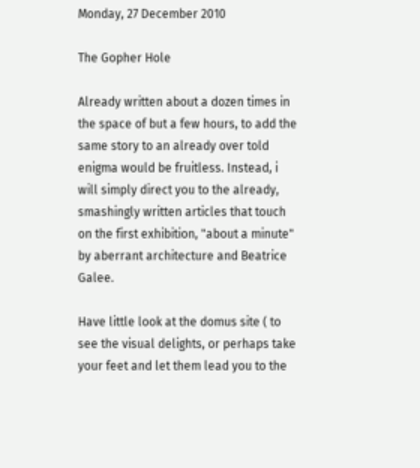Monday, 27 December 2010

The Gopher Hole

Already written about a dozen times in the space of but a few hours, to add the same story to an already over told enigma would be fruitless. Instead, i will simply direct you to the already, smashingly written articles that touch on the first exhibition, "about a minute" by aberrant architecture and Beatrice Galee.

Have little look at the domus site ( to see the visual delights, or perhaps take your feet and let them lead you to the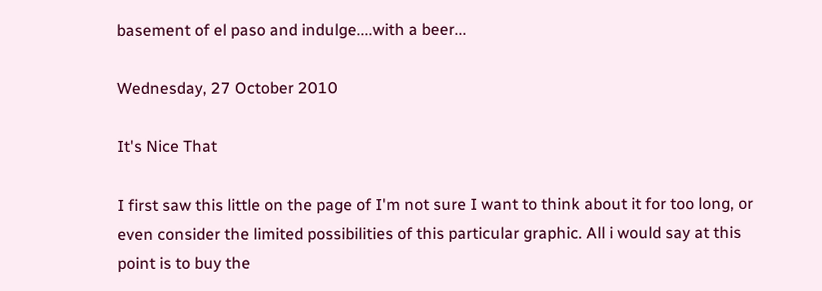basement of el paso and indulge....with a beer...

Wednesday, 27 October 2010

It's Nice That

I first saw this little on the page of I'm not sure I want to think about it for too long, or even consider the limited possibilities of this particular graphic. All i would say at this point is to buy the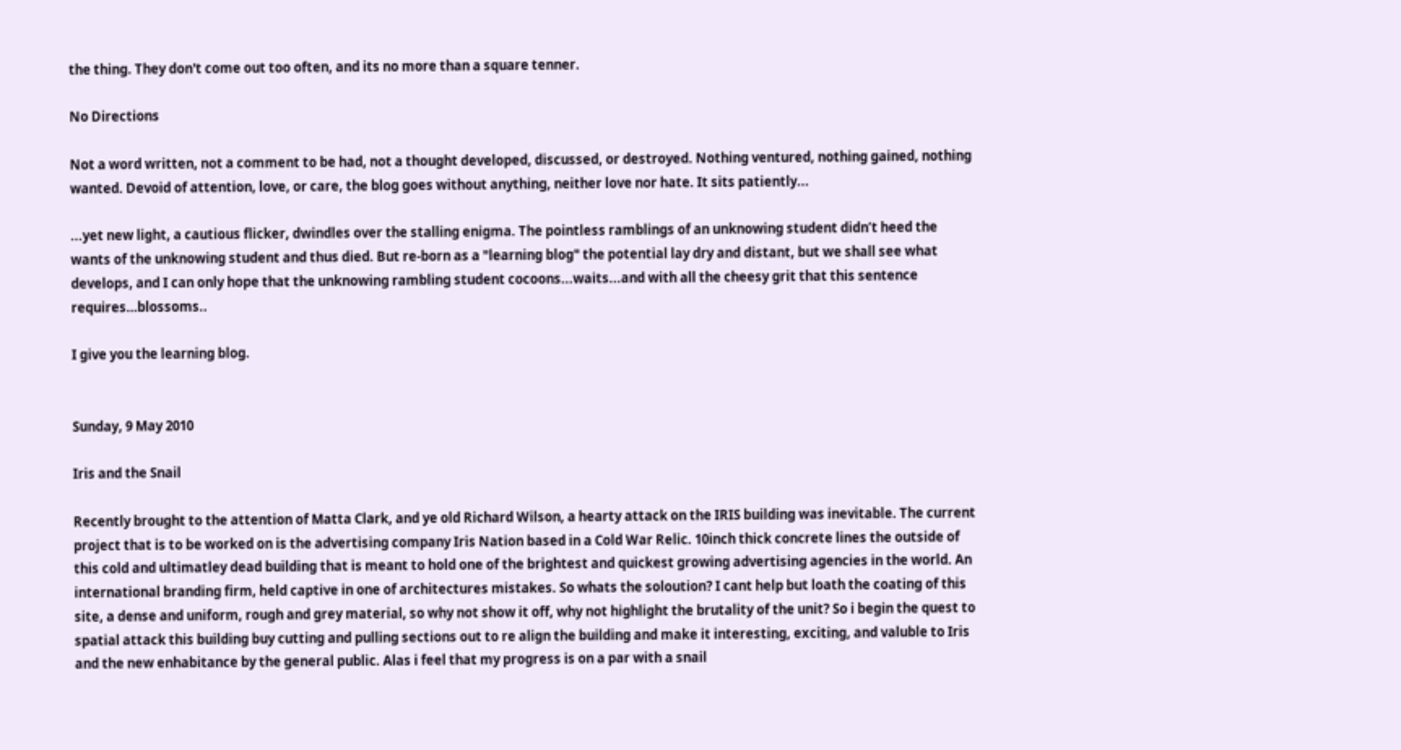the thing. They don't come out too often, and its no more than a square tenner.

No Directions

Not a word written, not a comment to be had, not a thought developed, discussed, or destroyed. Nothing ventured, nothing gained, nothing wanted. Devoid of attention, love, or care, the blog goes without anything, neither love nor hate. It sits patiently...

...yet new light, a cautious flicker, dwindles over the stalling enigma. The pointless ramblings of an unknowing student didn’t heed the wants of the unknowing student and thus died. But re-born as a "learning blog" the potential lay dry and distant, but we shall see what develops, and I can only hope that the unknowing rambling student cocoons...waits...and with all the cheesy grit that this sentence requires…blossoms..

I give you the learning blog.


Sunday, 9 May 2010

Iris and the Snail

Recently brought to the attention of Matta Clark, and ye old Richard Wilson, a hearty attack on the IRIS building was inevitable. The current project that is to be worked on is the advertising company Iris Nation based in a Cold War Relic. 10inch thick concrete lines the outside of this cold and ultimatley dead building that is meant to hold one of the brightest and quickest growing advertising agencies in the world. An international branding firm, held captive in one of architectures mistakes. So whats the soloution? I cant help but loath the coating of this site, a dense and uniform, rough and grey material, so why not show it off, why not highlight the brutality of the unit? So i begin the quest to spatial attack this building buy cutting and pulling sections out to re align the building and make it interesting, exciting, and valuble to Iris and the new enhabitance by the general public. Alas i feel that my progress is on a par with a snail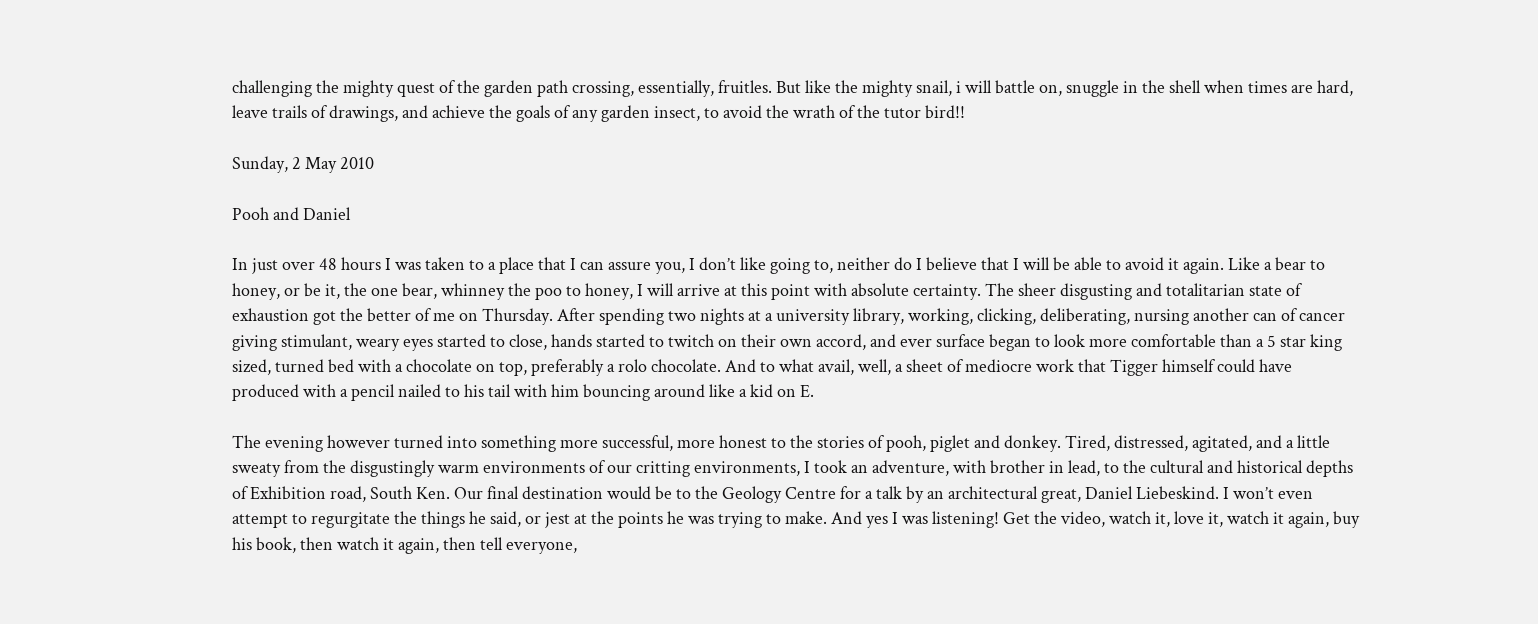challenging the mighty quest of the garden path crossing, essentially, fruitles. But like the mighty snail, i will battle on, snuggle in the shell when times are hard, leave trails of drawings, and achieve the goals of any garden insect, to avoid the wrath of the tutor bird!!

Sunday, 2 May 2010

Pooh and Daniel

In just over 48 hours I was taken to a place that I can assure you, I don’t like going to, neither do I believe that I will be able to avoid it again. Like a bear to honey, or be it, the one bear, whinney the poo to honey, I will arrive at this point with absolute certainty. The sheer disgusting and totalitarian state of exhaustion got the better of me on Thursday. After spending two nights at a university library, working, clicking, deliberating, nursing another can of cancer giving stimulant, weary eyes started to close, hands started to twitch on their own accord, and ever surface began to look more comfortable than a 5 star king sized, turned bed with a chocolate on top, preferably a rolo chocolate. And to what avail, well, a sheet of mediocre work that Tigger himself could have produced with a pencil nailed to his tail with him bouncing around like a kid on E.

The evening however turned into something more successful, more honest to the stories of pooh, piglet and donkey. Tired, distressed, agitated, and a little sweaty from the disgustingly warm environments of our critting environments, I took an adventure, with brother in lead, to the cultural and historical depths of Exhibition road, South Ken. Our final destination would be to the Geology Centre for a talk by an architectural great, Daniel Liebeskind. I won’t even attempt to regurgitate the things he said, or jest at the points he was trying to make. And yes I was listening! Get the video, watch it, love it, watch it again, buy his book, then watch it again, then tell everyone,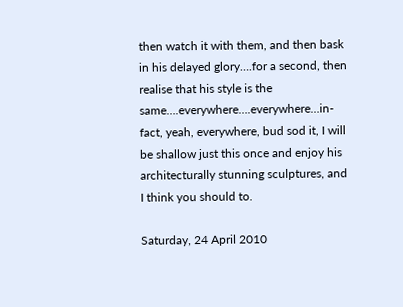then watch it with them, and then bask in his delayed glory….for a second, then realise that his style is the same….everywhere….everywhere…in-fact, yeah, everywhere, bud sod it, I will be shallow just this once and enjoy his architecturally stunning sculptures, and I think you should to.

Saturday, 24 April 2010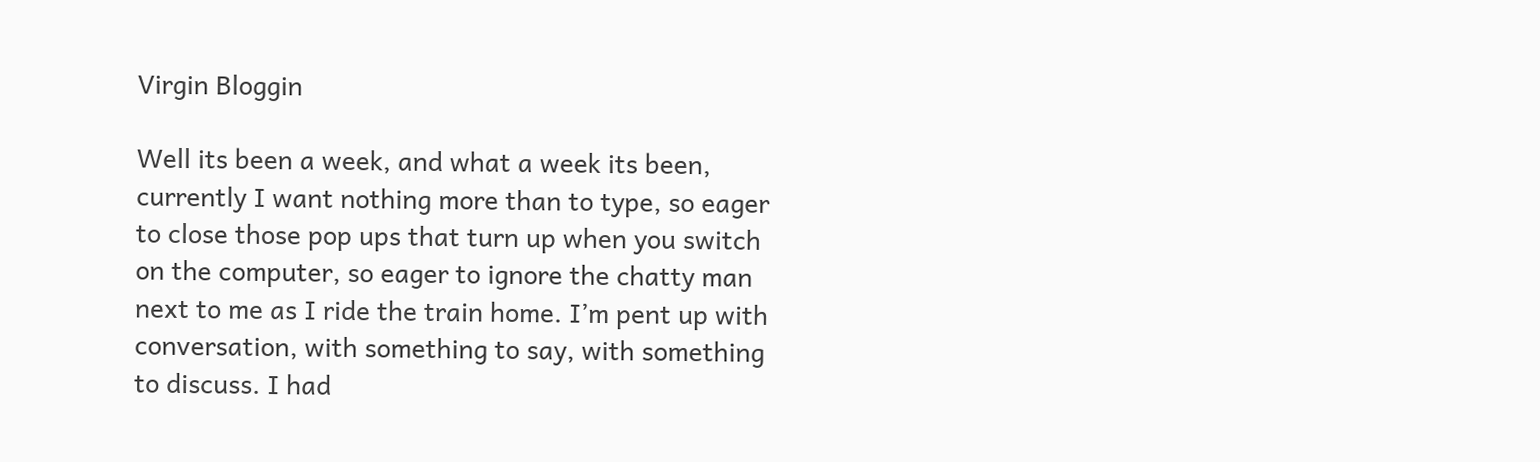Virgin Bloggin

Well its been a week, and what a week its been, currently I want nothing more than to type, so eager to close those pop ups that turn up when you switch on the computer, so eager to ignore the chatty man next to me as I ride the train home. I’m pent up with conversation, with something to say, with something to discuss. I had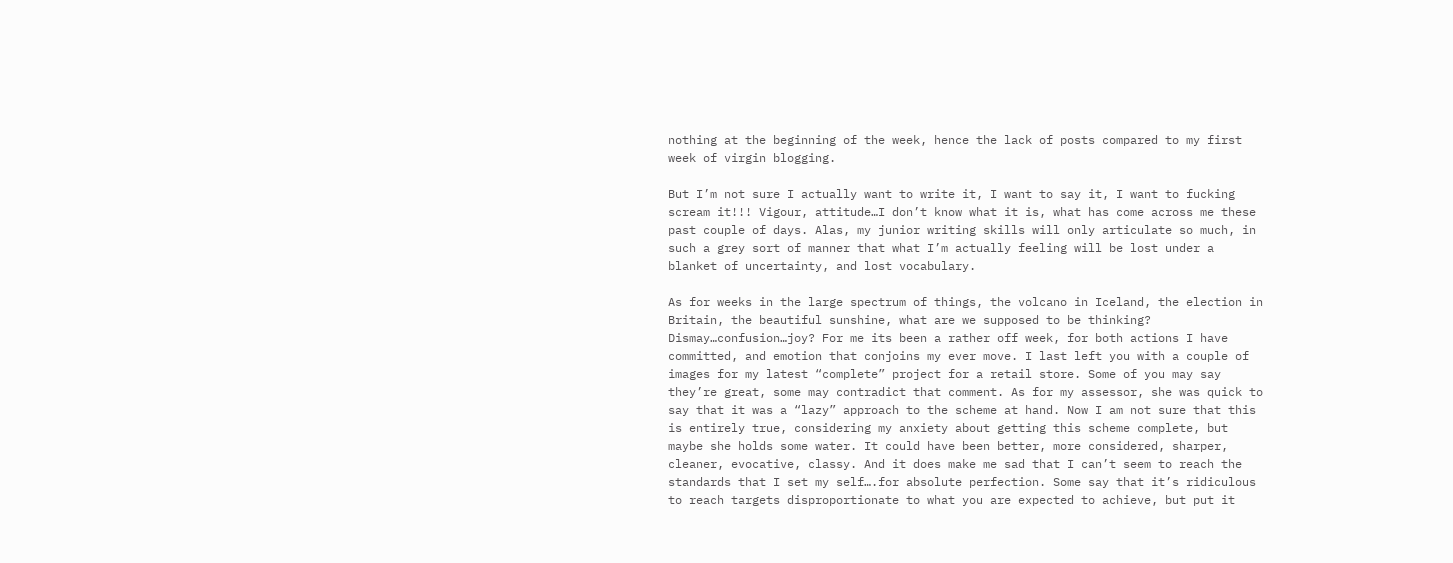nothing at the beginning of the week, hence the lack of posts compared to my first week of virgin blogging.

But I’m not sure I actually want to write it, I want to say it, I want to fucking scream it!!! Vigour, attitude…I don’t know what it is, what has come across me these past couple of days. Alas, my junior writing skills will only articulate so much, in such a grey sort of manner that what I’m actually feeling will be lost under a blanket of uncertainty, and lost vocabulary.

As for weeks in the large spectrum of things, the volcano in Iceland, the election in Britain, the beautiful sunshine, what are we supposed to be thinking? Dismay…confusion…joy? For me its been a rather off week, for both actions I have committed, and emotion that conjoins my ever move. I last left you with a couple of images for my latest “complete” project for a retail store. Some of you may say they’re great, some may contradict that comment. As for my assessor, she was quick to say that it was a “lazy” approach to the scheme at hand. Now I am not sure that this is entirely true, considering my anxiety about getting this scheme complete, but maybe she holds some water. It could have been better, more considered, sharper, cleaner, evocative, classy. And it does make me sad that I can’t seem to reach the standards that I set my self….for absolute perfection. Some say that it’s ridiculous to reach targets disproportionate to what you are expected to achieve, but put it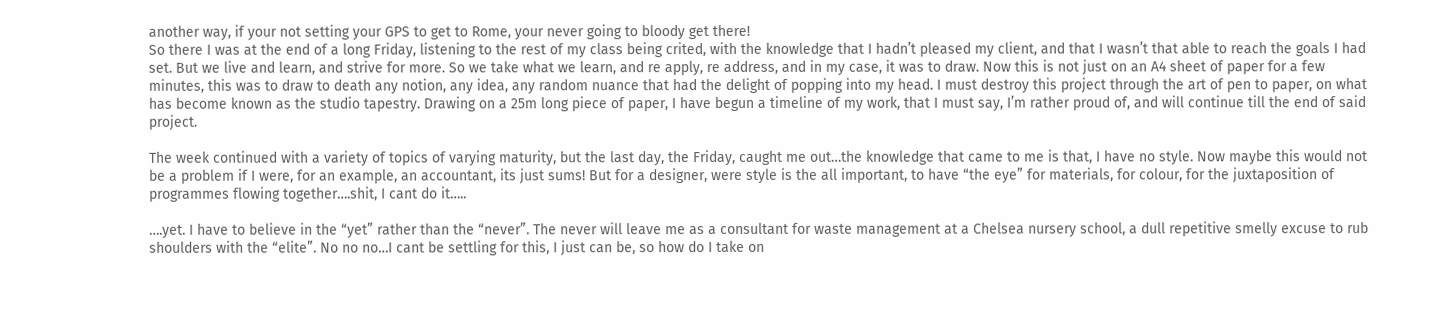another way, if your not setting your GPS to get to Rome, your never going to bloody get there!
So there I was at the end of a long Friday, listening to the rest of my class being crited, with the knowledge that I hadn’t pleased my client, and that I wasn’t that able to reach the goals I had set. But we live and learn, and strive for more. So we take what we learn, and re apply, re address, and in my case, it was to draw. Now this is not just on an A4 sheet of paper for a few minutes, this was to draw to death any notion, any idea, any random nuance that had the delight of popping into my head. I must destroy this project through the art of pen to paper, on what has become known as the studio tapestry. Drawing on a 25m long piece of paper, I have begun a timeline of my work, that I must say, I’m rather proud of, and will continue till the end of said project.

The week continued with a variety of topics of varying maturity, but the last day, the Friday, caught me out…the knowledge that came to me is that, I have no style. Now maybe this would not be a problem if I were, for an example, an accountant, its just sums! But for a designer, were style is the all important, to have “the eye” for materials, for colour, for the juxtaposition of programmes flowing together….shit, I cant do it…..

….yet. I have to believe in the “yet” rather than the “never”. The never will leave me as a consultant for waste management at a Chelsea nursery school, a dull repetitive smelly excuse to rub shoulders with the “elite”. No no no…I cant be settling for this, I just can be, so how do I take on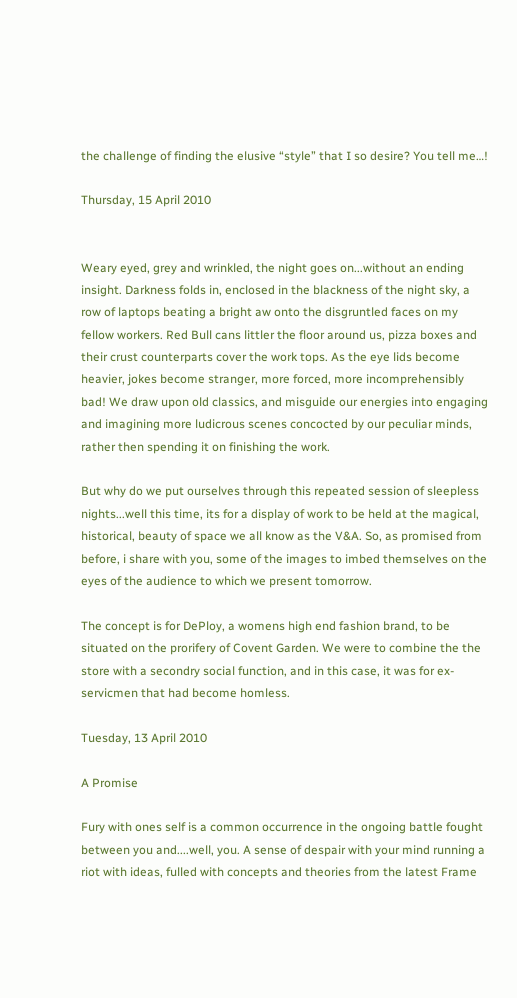the challenge of finding the elusive “style” that I so desire? You tell me…!

Thursday, 15 April 2010


Weary eyed, grey and wrinkled, the night goes on...without an ending insight. Darkness folds in, enclosed in the blackness of the night sky, a row of laptops beating a bright aw onto the disgruntled faces on my fellow workers. Red Bull cans littler the floor around us, pizza boxes and their crust counterparts cover the work tops. As the eye lids become heavier, jokes become stranger, more forced, more incomprehensibly bad! We draw upon old classics, and misguide our energies into engaging and imagining more ludicrous scenes concocted by our peculiar minds, rather then spending it on finishing the work.

But why do we put ourselves through this repeated session of sleepless nights...well this time, its for a display of work to be held at the magical, historical, beauty of space we all know as the V&A. So, as promised from before, i share with you, some of the images to imbed themselves on the eyes of the audience to which we present tomorrow.

The concept is for DePloy, a womens high end fashion brand, to be situated on the prorifery of Covent Garden. We were to combine the the store with a secondry social function, and in this case, it was for ex-servicmen that had become homless.

Tuesday, 13 April 2010

A Promise

Fury with ones self is a common occurrence in the ongoing battle fought between you and....well, you. A sense of despair with your mind running a riot with ideas, fulled with concepts and theories from the latest Frame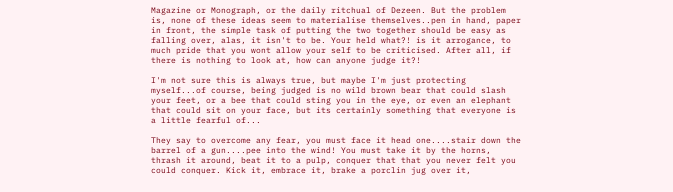Magazine or Monograph, or the daily ritchual of Dezeen. But the problem is, none of these ideas seem to materialise themselves..pen in hand, paper in front, the simple task of putting the two together should be easy as falling over, alas, it isn't to be. Your held what?! is it arrogance, to much pride that you wont allow your self to be criticised. After all, if there is nothing to look at, how can anyone judge it?!

I'm not sure this is always true, but maybe I'm just protecting myself...of course, being judged is no wild brown bear that could slash your feet, or a bee that could sting you in the eye, or even an elephant that could sit on your face, but its certainly something that everyone is a little fearful of...

They say to overcome any fear, you must face it head one....stair down the barrel of a gun....pee into the wind! You must take it by the horns, thrash it around, beat it to a pulp, conquer that that you never felt you could conquer. Kick it, embrace it, brake a porclin jug over it,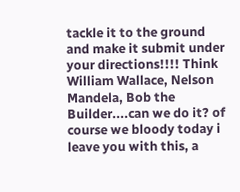tackle it to the ground and make it submit under your directions!!!! Think William Wallace, Nelson Mandela, Bob the Builder....can we do it? of course we bloody today i leave you with this, a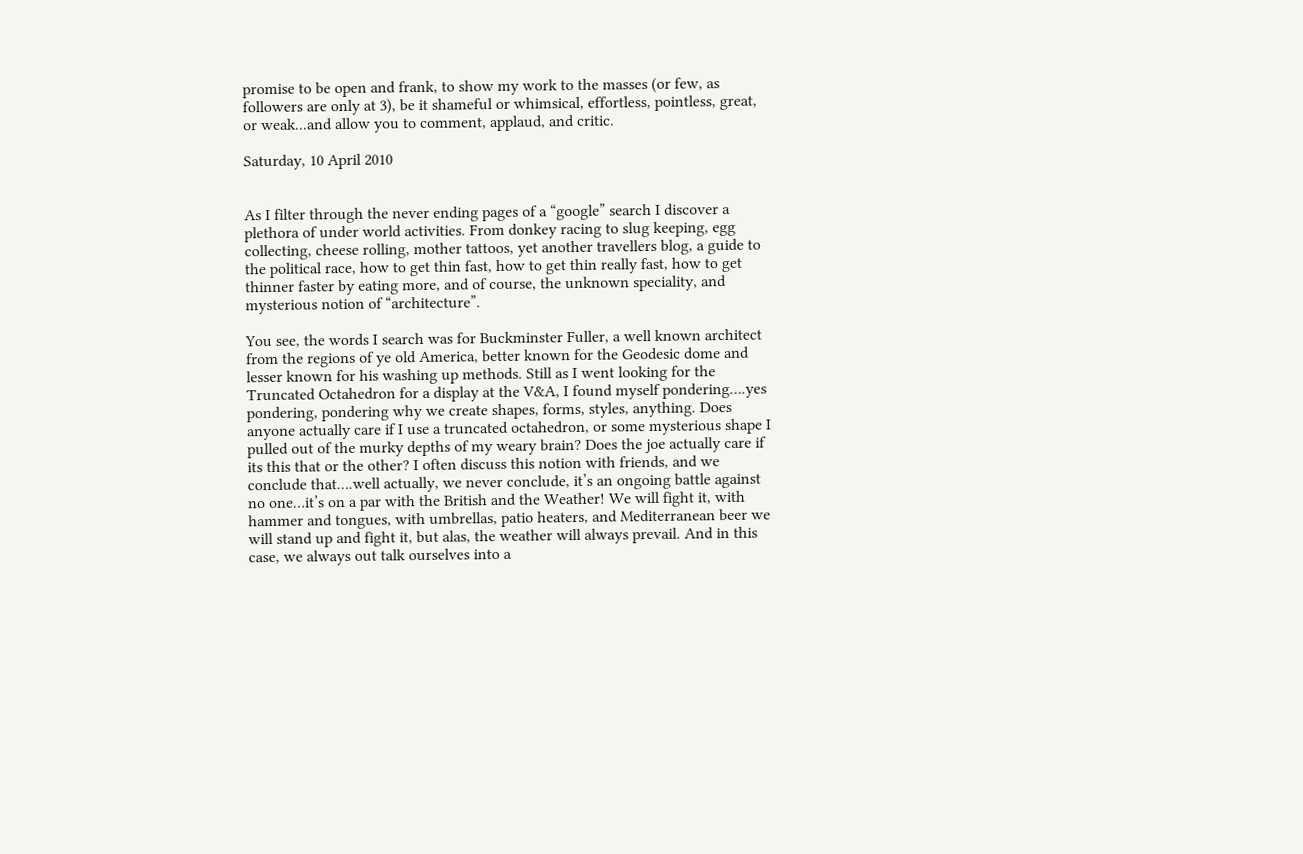promise to be open and frank, to show my work to the masses (or few, as followers are only at 3), be it shameful or whimsical, effortless, pointless, great, or weak...and allow you to comment, applaud, and critic.

Saturday, 10 April 2010


As I filter through the never ending pages of a “google” search I discover a plethora of under world activities. From donkey racing to slug keeping, egg collecting, cheese rolling, mother tattoos, yet another travellers blog, a guide to the political race, how to get thin fast, how to get thin really fast, how to get thinner faster by eating more, and of course, the unknown speciality, and mysterious notion of “architecture”.

You see, the words I search was for Buckminster Fuller, a well known architect from the regions of ye old America, better known for the Geodesic dome and lesser known for his washing up methods. Still as I went looking for the Truncated Octahedron for a display at the V&A, I found myself pondering….yes pondering, pondering why we create shapes, forms, styles, anything. Does anyone actually care if I use a truncated octahedron, or some mysterious shape I pulled out of the murky depths of my weary brain? Does the joe actually care if its this that or the other? I often discuss this notion with friends, and we conclude that….well actually, we never conclude, it’s an ongoing battle against no one…it’s on a par with the British and the Weather! We will fight it, with hammer and tongues, with umbrellas, patio heaters, and Mediterranean beer we will stand up and fight it, but alas, the weather will always prevail. And in this case, we always out talk ourselves into a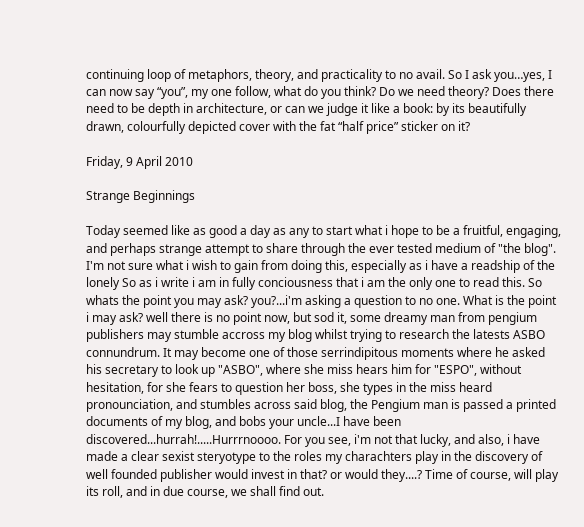continuing loop of metaphors, theory, and practicality to no avail. So I ask you…yes, I can now say “you”, my one follow, what do you think? Do we need theory? Does there need to be depth in architecture, or can we judge it like a book: by its beautifully drawn, colourfully depicted cover with the fat “half price” sticker on it?

Friday, 9 April 2010

Strange Beginnings

Today seemed like as good a day as any to start what i hope to be a fruitful, engaging, and perhaps strange attempt to share through the ever tested medium of "the blog". I'm not sure what i wish to gain from doing this, especially as i have a readship of the lonely So as i write i am in fully conciousness that i am the only one to read this. So whats the point you may ask? you?...i'm asking a question to no one. What is the point i may ask? well there is no point now, but sod it, some dreamy man from pengium publishers may stumble accross my blog whilst trying to research the latests ASBO connundrum. It may become one of those serrindipitous moments where he asked his secretary to look up "ASBO", where she miss hears him for "ESPO", without hesitation, for she fears to question her boss, she types in the miss heard pronounciation, and stumbles across said blog, the Pengium man is passed a printed documents of my blog, and bobs your uncle...I have been discovered...hurrah!.....Hurrrnoooo. For you see, i'm not that lucky, and also, i have made a clear sexist steryotype to the roles my charachters play in the discovery of well founded publisher would invest in that? or would they....? Time of course, will play its roll, and in due course, we shall find out.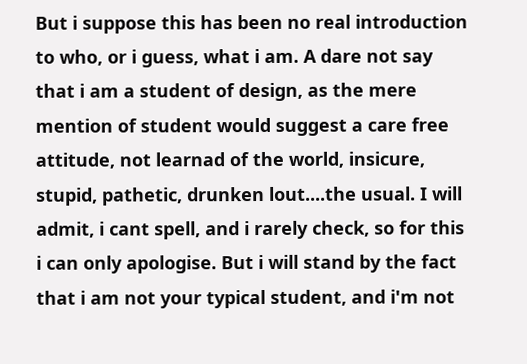But i suppose this has been no real introduction to who, or i guess, what i am. A dare not say that i am a student of design, as the mere mention of student would suggest a care free attitude, not learnad of the world, insicure, stupid, pathetic, drunken lout....the usual. I will admit, i cant spell, and i rarely check, so for this i can only apologise. But i will stand by the fact that i am not your typical student, and i'm not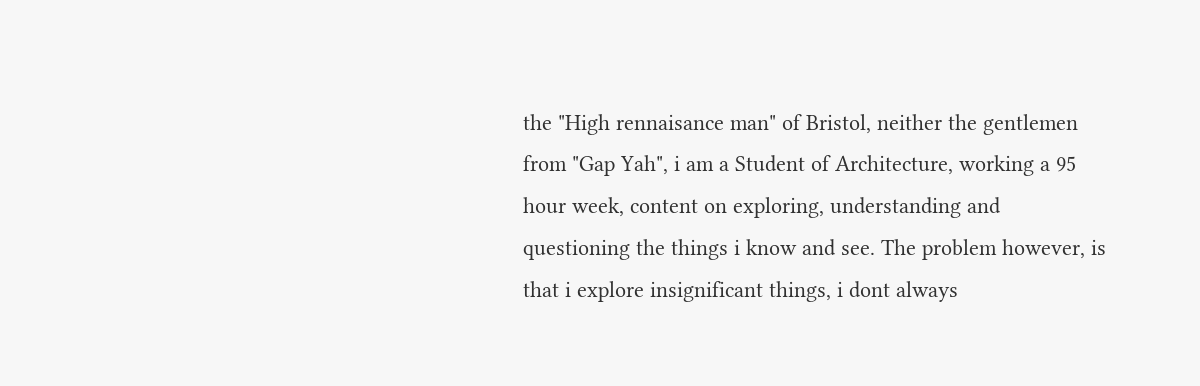the "High rennaisance man" of Bristol, neither the gentlemen from "Gap Yah", i am a Student of Architecture, working a 95 hour week, content on exploring, understanding and questioning the things i know and see. The problem however, is that i explore insignificant things, i dont always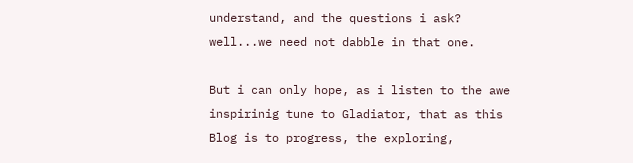understand, and the questions i ask? well...we need not dabble in that one.

But i can only hope, as i listen to the awe inspirinig tune to Gladiator, that as this Blog is to progress, the exploring,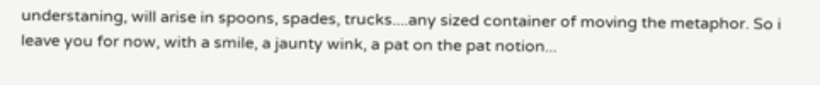understaning, will arise in spoons, spades, trucks....any sized container of moving the metaphor. So i leave you for now, with a smile, a jaunty wink, a pat on the pat notion...